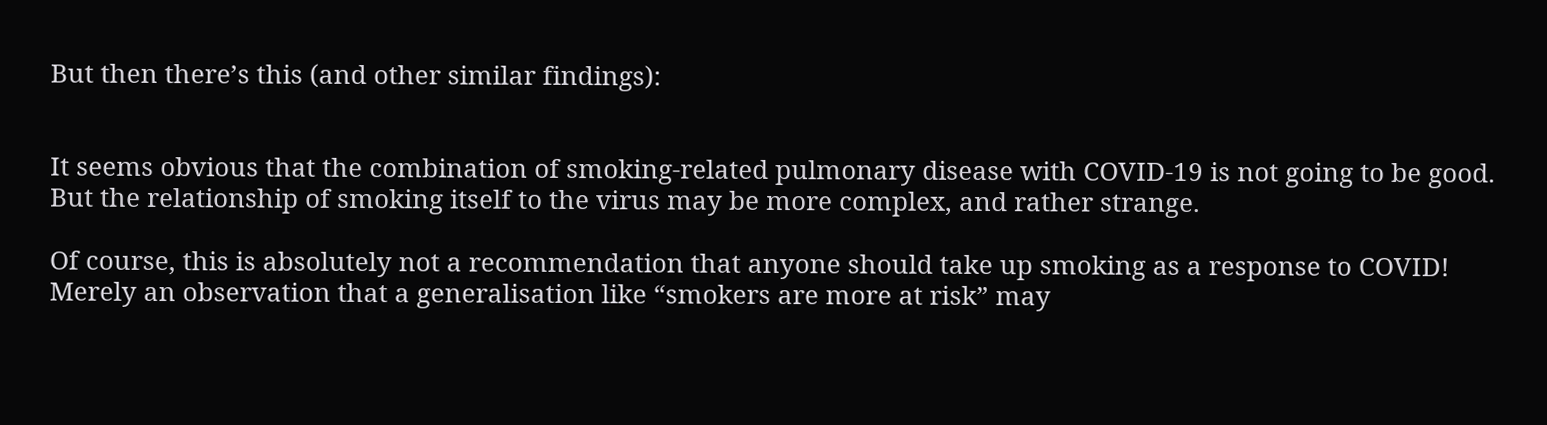But then there’s this (and other similar findings):


It seems obvious that the combination of smoking-related pulmonary disease with COVID-19 is not going to be good. But the relationship of smoking itself to the virus may be more complex, and rather strange.

Of course, this is absolutely not a recommendation that anyone should take up smoking as a response to COVID! Merely an observation that a generalisation like “smokers are more at risk” may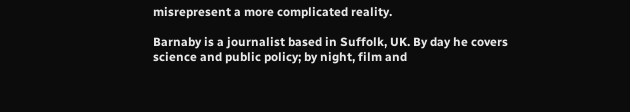misrepresent a more complicated reality.

Barnaby is a journalist based in Suffolk, UK. By day he covers science and public policy; by night, film and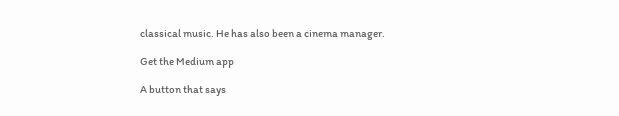classical music. He has also been a cinema manager.

Get the Medium app

A button that says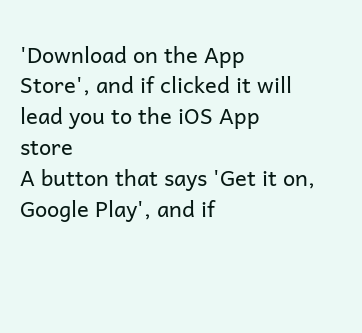'Download on the App Store', and if clicked it will lead you to the iOS App store
A button that says 'Get it on, Google Play', and if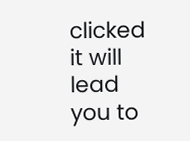clicked it will lead you to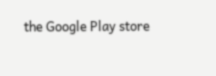the Google Play store